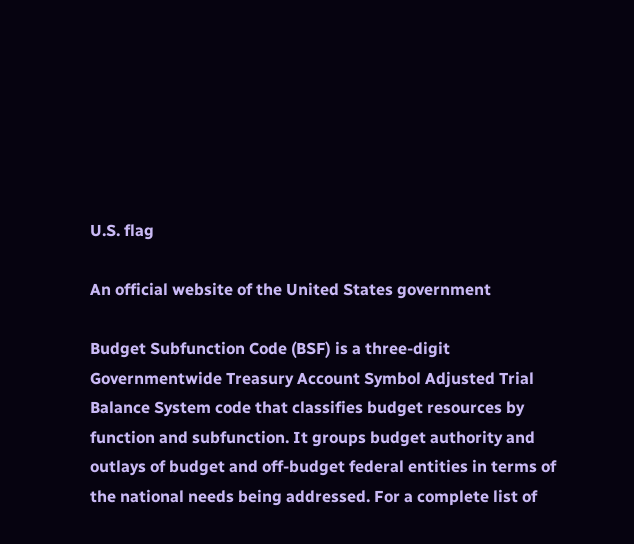U.S. flag

An official website of the United States government

Budget Subfunction Code (BSF) is a three-digit Governmentwide Treasury Account Symbol Adjusted Trial Balance System code that classifies budget resources by function and subfunction. It groups budget authority and outlays of budget and off-budget federal entities in terms of the national needs being addressed. For a complete list of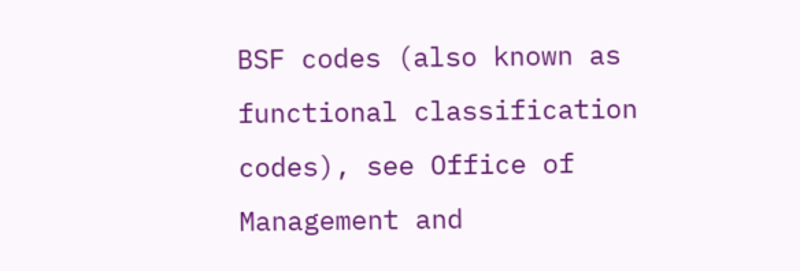BSF codes (also known as functional classification codes), see Office of Management and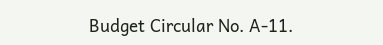Budget Circular No. A-11.